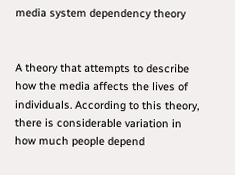media system dependency theory


A theory that attempts to describe how the media affects the lives of individuals. According to this theory, there is considerable variation in how much people depend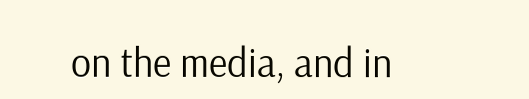on the media, and in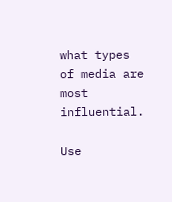what types of media are most influential.

Use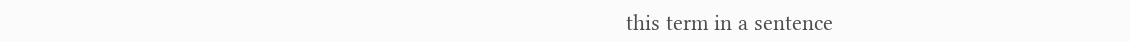this term in a sentence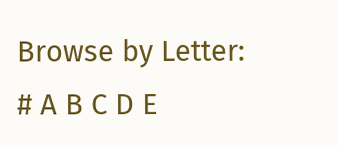Browse by Letter: # A B C D E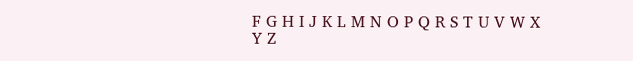F G H I J K L M N O P Q R S T U V W X Y Z